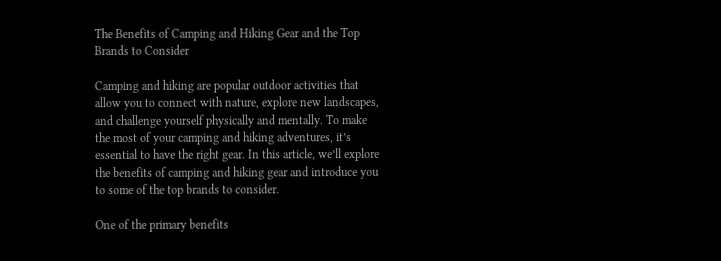The Benefits of Camping and Hiking Gear and the Top Brands to Consider

Camping and hiking are popular outdoor activities that allow you to connect with nature, explore new landscapes, and challenge yourself physically and mentally. To make the most of your camping and hiking adventures, it’s essential to have the right gear. In this article, we’ll explore the benefits of camping and hiking gear and introduce you to some of the top brands to consider.

One of the primary benefits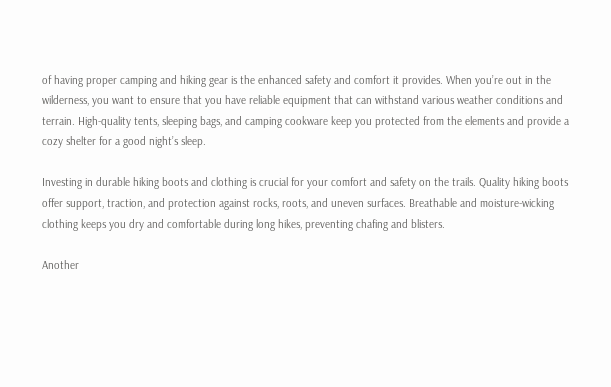of having proper camping and hiking gear is the enhanced safety and comfort it provides. When you’re out in the wilderness, you want to ensure that you have reliable equipment that can withstand various weather conditions and terrain. High-quality tents, sleeping bags, and camping cookware keep you protected from the elements and provide a cozy shelter for a good night’s sleep.

Investing in durable hiking boots and clothing is crucial for your comfort and safety on the trails. Quality hiking boots offer support, traction, and protection against rocks, roots, and uneven surfaces. Breathable and moisture-wicking clothing keeps you dry and comfortable during long hikes, preventing chafing and blisters.

Another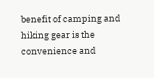benefit of camping and hiking gear is the convenience and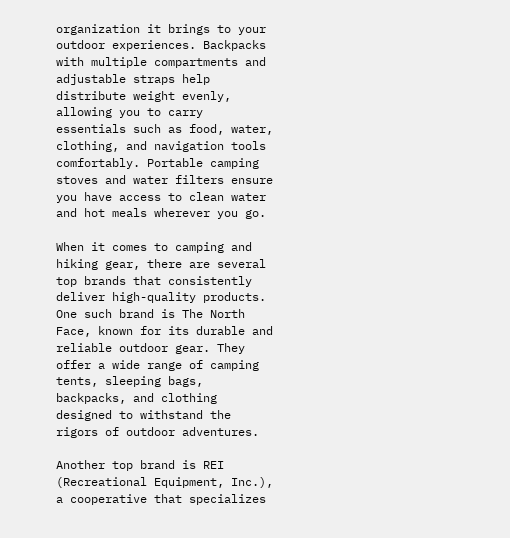organization it brings to your outdoor experiences. Backpacks with multiple compartments and adjustable straps help distribute weight evenly, allowing you to carry essentials such as food, water, clothing, and navigation tools comfortably. Portable camping stoves and water filters ensure you have access to clean water and hot meals wherever you go.

When it comes to camping and hiking gear, there are several top brands that consistently deliver high-quality products. One such brand is The North Face, known for its durable and reliable outdoor gear. They offer a wide range of camping tents, sleeping bags, backpacks, and clothing designed to withstand the rigors of outdoor adventures.

Another top brand is REI (Recreational Equipment, Inc.), a cooperative that specializes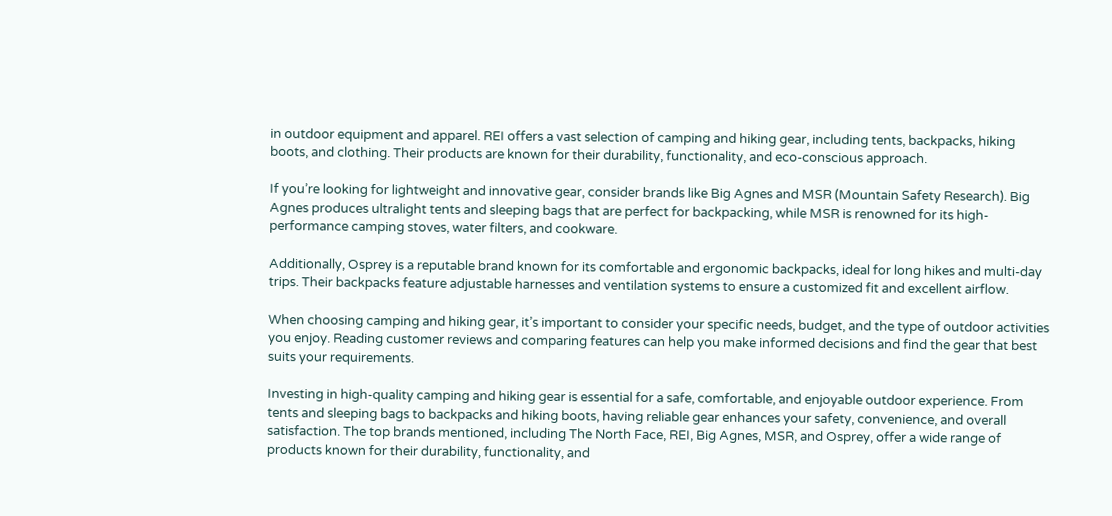in outdoor equipment and apparel. REI offers a vast selection of camping and hiking gear, including tents, backpacks, hiking boots, and clothing. Their products are known for their durability, functionality, and eco-conscious approach.

If you’re looking for lightweight and innovative gear, consider brands like Big Agnes and MSR (Mountain Safety Research). Big Agnes produces ultralight tents and sleeping bags that are perfect for backpacking, while MSR is renowned for its high-performance camping stoves, water filters, and cookware.

Additionally, Osprey is a reputable brand known for its comfortable and ergonomic backpacks, ideal for long hikes and multi-day trips. Their backpacks feature adjustable harnesses and ventilation systems to ensure a customized fit and excellent airflow.

When choosing camping and hiking gear, it’s important to consider your specific needs, budget, and the type of outdoor activities you enjoy. Reading customer reviews and comparing features can help you make informed decisions and find the gear that best suits your requirements.

Investing in high-quality camping and hiking gear is essential for a safe, comfortable, and enjoyable outdoor experience. From tents and sleeping bags to backpacks and hiking boots, having reliable gear enhances your safety, convenience, and overall satisfaction. The top brands mentioned, including The North Face, REI, Big Agnes, MSR, and Osprey, offer a wide range of products known for their durability, functionality, and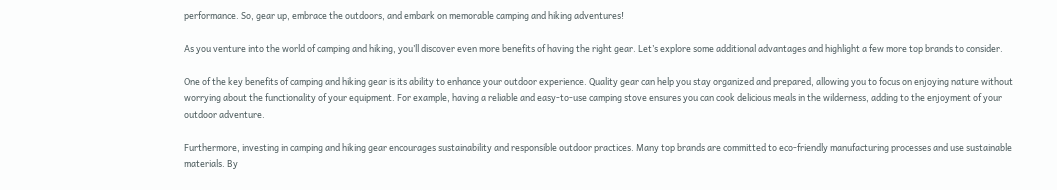performance. So, gear up, embrace the outdoors, and embark on memorable camping and hiking adventures!

As you venture into the world of camping and hiking, you’ll discover even more benefits of having the right gear. Let’s explore some additional advantages and highlight a few more top brands to consider.

One of the key benefits of camping and hiking gear is its ability to enhance your outdoor experience. Quality gear can help you stay organized and prepared, allowing you to focus on enjoying nature without worrying about the functionality of your equipment. For example, having a reliable and easy-to-use camping stove ensures you can cook delicious meals in the wilderness, adding to the enjoyment of your outdoor adventure.

Furthermore, investing in camping and hiking gear encourages sustainability and responsible outdoor practices. Many top brands are committed to eco-friendly manufacturing processes and use sustainable materials. By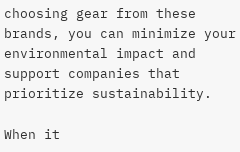choosing gear from these brands, you can minimize your environmental impact and support companies that prioritize sustainability.

When it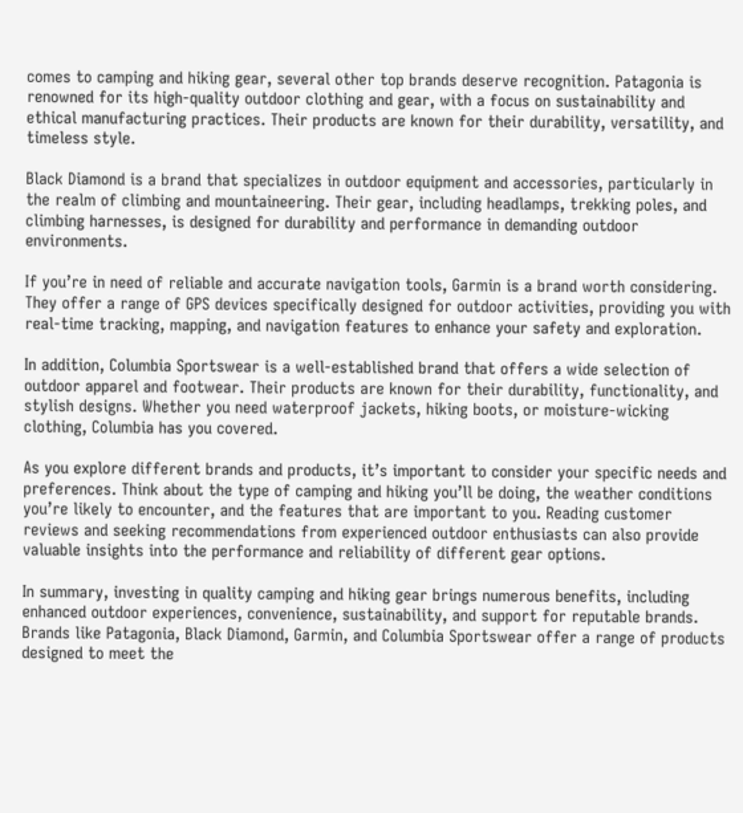comes to camping and hiking gear, several other top brands deserve recognition. Patagonia is renowned for its high-quality outdoor clothing and gear, with a focus on sustainability and ethical manufacturing practices. Their products are known for their durability, versatility, and timeless style.

Black Diamond is a brand that specializes in outdoor equipment and accessories, particularly in the realm of climbing and mountaineering. Their gear, including headlamps, trekking poles, and climbing harnesses, is designed for durability and performance in demanding outdoor environments.

If you’re in need of reliable and accurate navigation tools, Garmin is a brand worth considering. They offer a range of GPS devices specifically designed for outdoor activities, providing you with real-time tracking, mapping, and navigation features to enhance your safety and exploration.

In addition, Columbia Sportswear is a well-established brand that offers a wide selection of outdoor apparel and footwear. Their products are known for their durability, functionality, and stylish designs. Whether you need waterproof jackets, hiking boots, or moisture-wicking clothing, Columbia has you covered.

As you explore different brands and products, it’s important to consider your specific needs and preferences. Think about the type of camping and hiking you’ll be doing, the weather conditions you’re likely to encounter, and the features that are important to you. Reading customer reviews and seeking recommendations from experienced outdoor enthusiasts can also provide valuable insights into the performance and reliability of different gear options.

In summary, investing in quality camping and hiking gear brings numerous benefits, including enhanced outdoor experiences, convenience, sustainability, and support for reputable brands. Brands like Patagonia, Black Diamond, Garmin, and Columbia Sportswear offer a range of products designed to meet the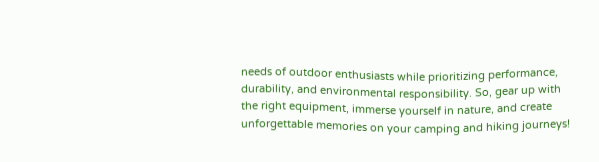needs of outdoor enthusiasts while prioritizing performance, durability, and environmental responsibility. So, gear up with the right equipment, immerse yourself in nature, and create unforgettable memories on your camping and hiking journeys!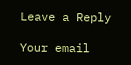Leave a Reply

Your email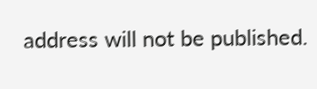address will not be published.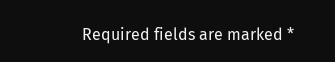Required fields are marked *